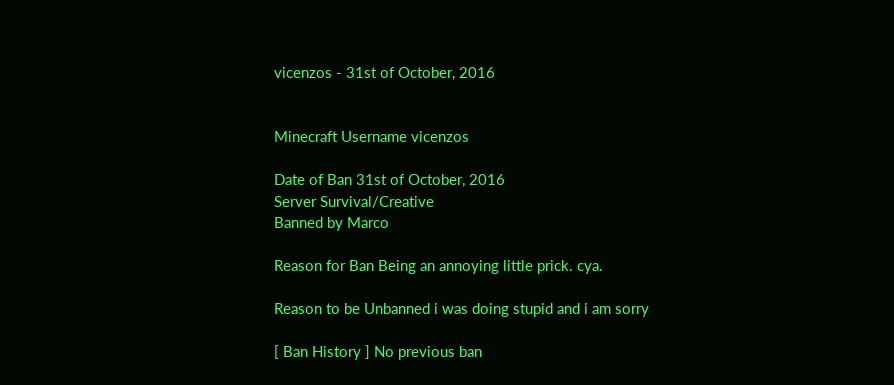vicenzos - 31st of October, 2016


Minecraft Username vicenzos

Date of Ban 31st of October, 2016
Server Survival/Creative
Banned by Marco

Reason for Ban Being an annoying little prick. cya.

Reason to be Unbanned i was doing stupid and i am sorry

[ Ban History ] No previous ban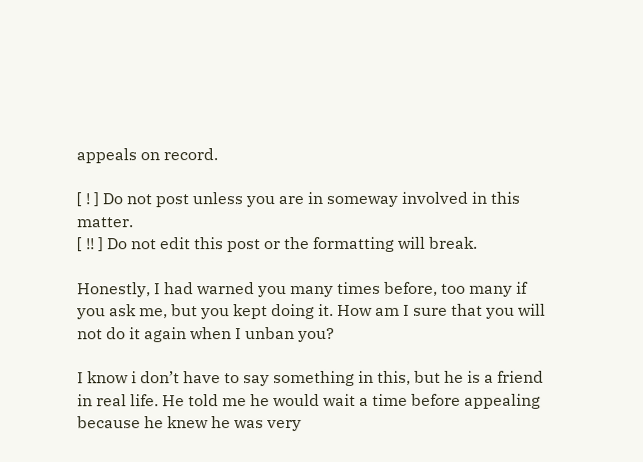appeals on record.

[ ! ] Do not post unless you are in someway involved in this matter.
[ !! ] Do not edit this post or the formatting will break.

Honestly, I had warned you many times before, too many if you ask me, but you kept doing it. How am I sure that you will not do it again when I unban you?

I know i don’t have to say something in this, but he is a friend in real life. He told me he would wait a time before appealing because he knew he was very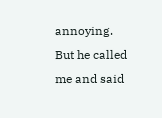annoying. But he called me and said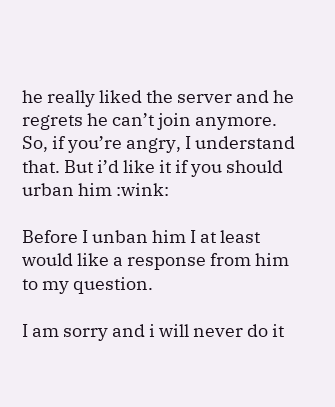he really liked the server and he regrets he can’t join anymore. So, if you’re angry, I understand that. But i’d like it if you should urban him :wink:

Before I unban him I at least would like a response from him to my question.

I am sorry and i will never do it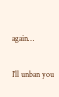again…

I’ll unban you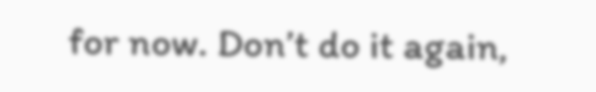for now. Don’t do it again,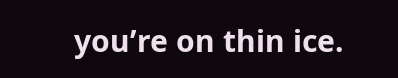you’re on thin ice.